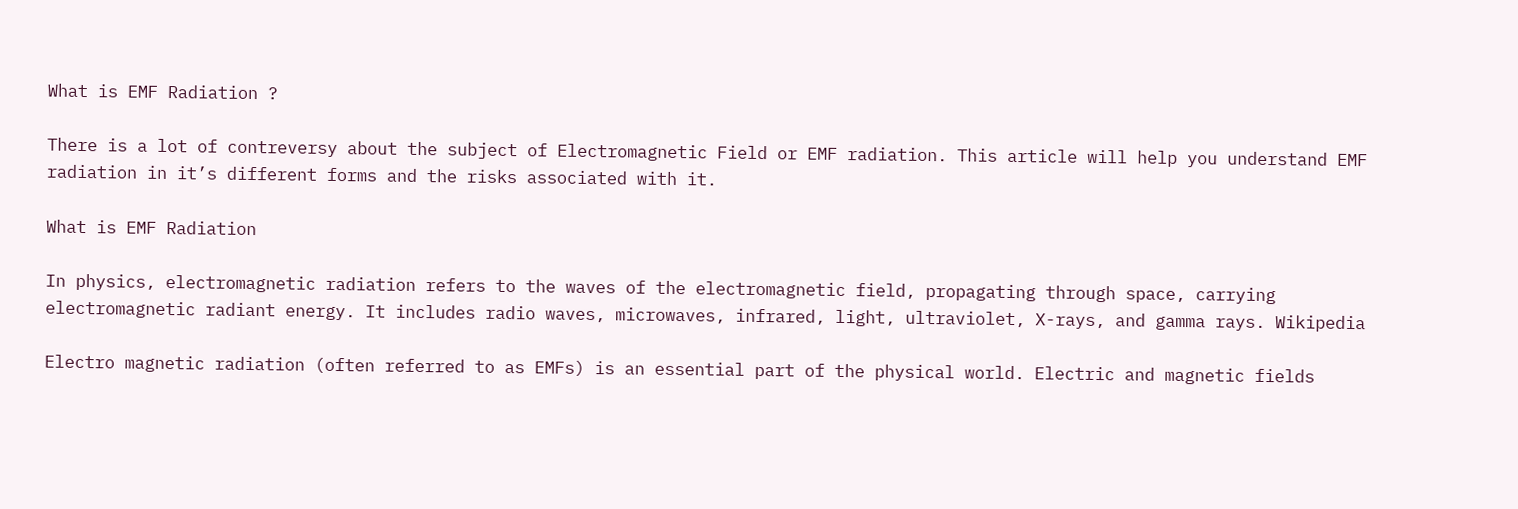What is EMF Radiation ?

There is a lot of contreversy about the subject of Electromagnetic Field or EMF radiation. This article will help you understand EMF radiation in it’s different forms and the risks associated with it.

What is EMF Radiation

In physics, electromagnetic radiation refers to the waves of the electromagnetic field, propagating through space, carrying electromagnetic radiant energy. It includes radio waves, microwaves, infrared, light, ultraviolet, X-rays, and gamma rays. Wikipedia

Electro magnetic radiation (often referred to as EMFs) is an essential part of the physical world. Electric and magnetic fields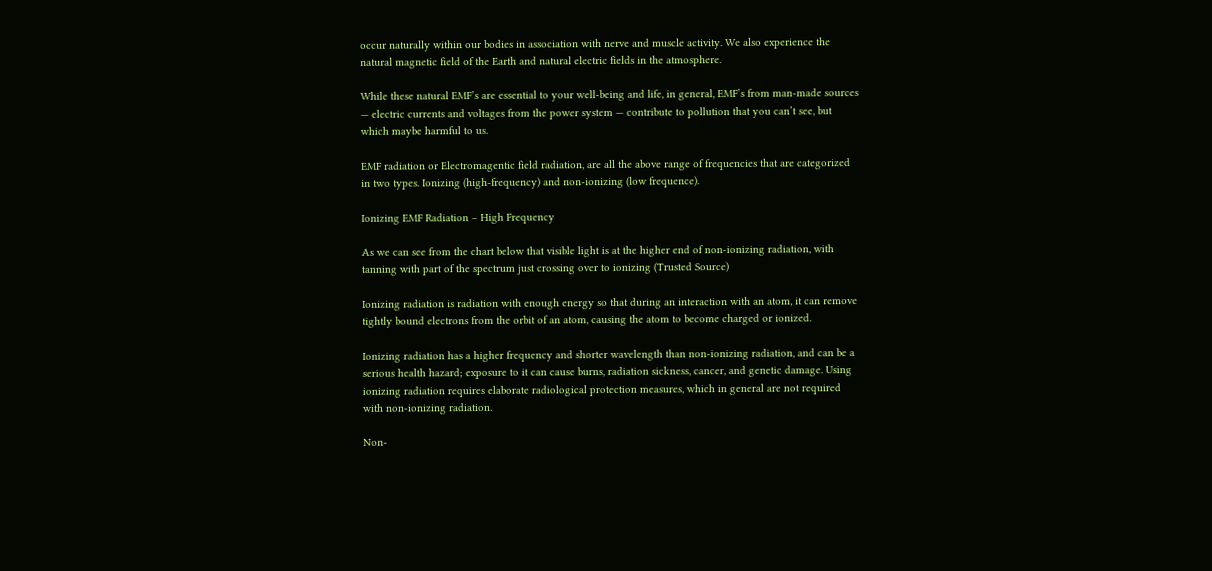occur naturally within our bodies in association with nerve and muscle activity. We also experience the natural magnetic field of the Earth and natural electric fields in the atmosphere.

While these natural EMF’s are essential to your well-being and life, in general, EMF’s from man-made sources — electric currents and voltages from the power system — contribute to pollution that you can’t see, but which maybe harmful to us.

EMF radiation or Electromagentic field radiation, are all the above range of frequencies that are categorized in two types. Ionizing (high-frequency) and non-ionizing (low frequence).

Ionizing EMF Radiation – High Frequency

As we can see from the chart below that visible light is at the higher end of non-ionizing radiation, with tanning with part of the spectrum just crossing over to ionizing (Trusted Source)

Ionizing radiation is radiation with enough energy so that during an interaction with an atom, it can remove tightly bound electrons from the orbit of an atom, causing the atom to become charged or ionized.

Ionizing radiation has a higher frequency and shorter wavelength than non-ionizing radiation, and can be a serious health hazard; exposure to it can cause burns, radiation sickness, cancer, and genetic damage. Using ionizing radiation requires elaborate radiological protection measures, which in general are not required with non-ionizing radiation.

Non-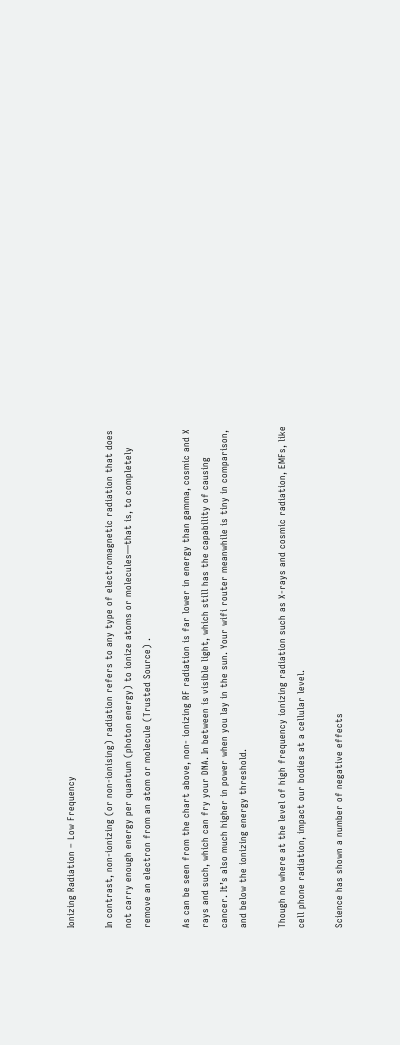Ionizing Radiation – Low Frequency

In contrast, non-ionizing (or non-ionising) radiation refers to any type of electromagnetic radiation that does not carry enough energy per quantum (photon energy) to ionize atoms or molecules—that is, to completely remove an electron from an atom or molecule (Trusted Source) .

As can be seen from the chart above, non- ionizing RF radiation is far lower in energy than gamma, cosmic and X rays and such, which can fry your DNA. In between is visible light, which still has the capability of causing cancer. It’s also much higher in power when you lay in the sun. Your wifi router meanwhile is tiny in comparison, and below the ionizing energy threshold.

Though no where at the level of high frequency ionizing radiation such as X-rays and cosmic radiation, EMFs, like cell phone radiation, impact our bodies at a cellular level.

Science has shown a number of negative effects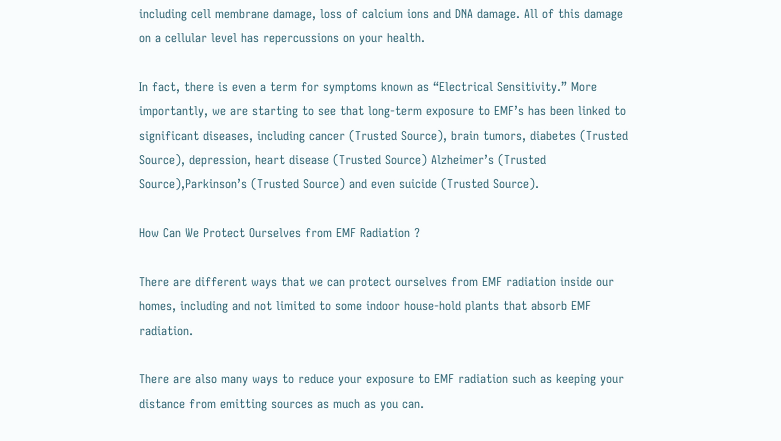including cell membrane damage, loss of calcium ions and DNA damage. All of this damage on a cellular level has repercussions on your health.

In fact, there is even a term for symptoms known as “Electrical Sensitivity.” More importantly, we are starting to see that long-term exposure to EMF’s has been linked to significant diseases, including cancer (Trusted Source), brain tumors, diabetes (Trusted Source), depression, heart disease (Trusted Source) Alzheimer’s (Trusted Source),Parkinson’s (Trusted Source) and even suicide (Trusted Source).

How Can We Protect Ourselves from EMF Radiation ?

There are different ways that we can protect ourselves from EMF radiation inside our homes, including and not limited to some indoor house-hold plants that absorb EMF radiation.

There are also many ways to reduce your exposure to EMF radiation such as keeping your distance from emitting sources as much as you can.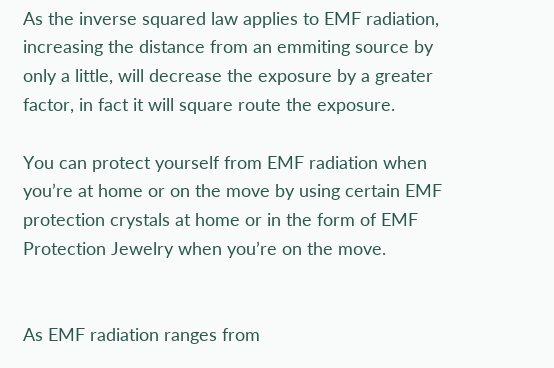As the inverse squared law applies to EMF radiation, increasing the distance from an emmiting source by only a little, will decrease the exposure by a greater factor, in fact it will square route the exposure.

You can protect yourself from EMF radiation when you’re at home or on the move by using certain EMF protection crystals at home or in the form of EMF Protection Jewelry when you’re on the move.


As EMF radiation ranges from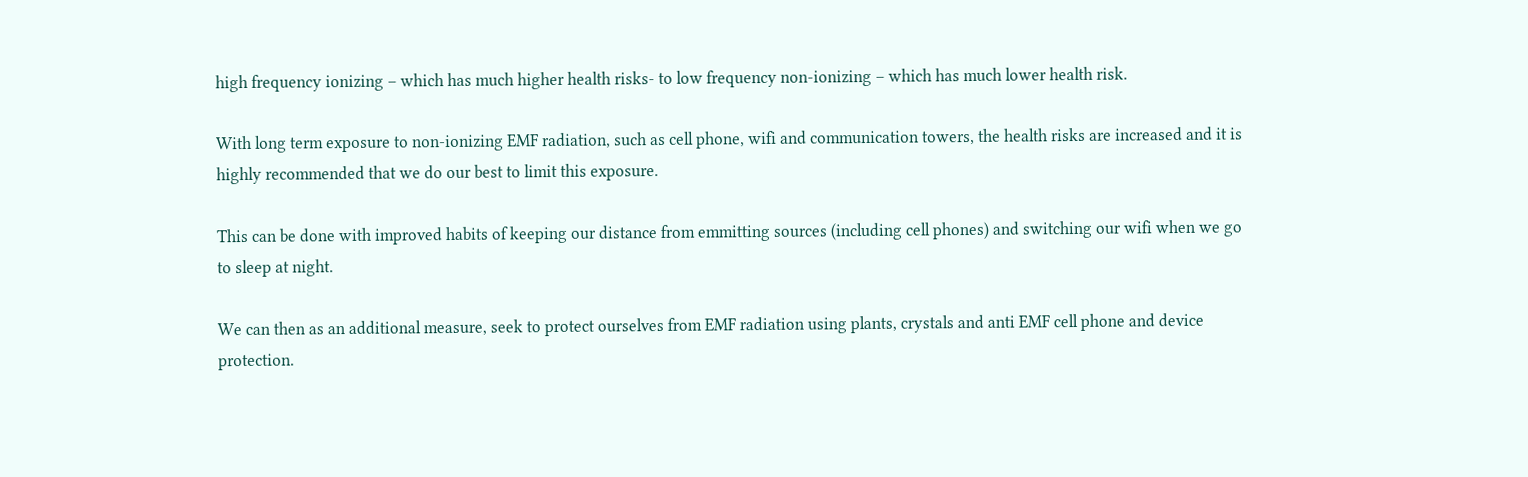high frequency ionizing – which has much higher health risks- to low frequency non-ionizing – which has much lower health risk.

With long term exposure to non-ionizing EMF radiation, such as cell phone, wifi and communication towers, the health risks are increased and it is highly recommended that we do our best to limit this exposure.

This can be done with improved habits of keeping our distance from emmitting sources (including cell phones) and switching our wifi when we go to sleep at night.

We can then as an additional measure, seek to protect ourselves from EMF radiation using plants, crystals and anti EMF cell phone and device protection.